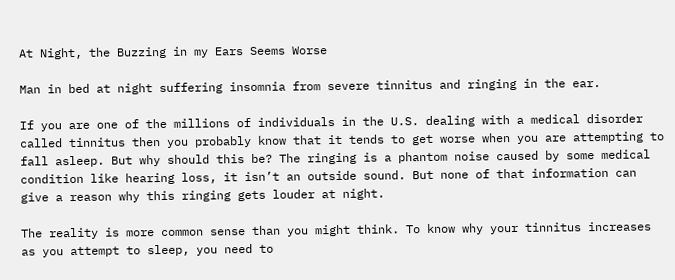At Night, the Buzzing in my Ears Seems Worse

Man in bed at night suffering insomnia from severe tinnitus and ringing in the ear.

If you are one of the millions of individuals in the U.S. dealing with a medical disorder called tinnitus then you probably know that it tends to get worse when you are attempting to fall asleep. But why should this be? The ringing is a phantom noise caused by some medical condition like hearing loss, it isn’t an outside sound. But none of that information can give a reason why this ringing gets louder at night.

The reality is more common sense than you might think. To know why your tinnitus increases as you attempt to sleep, you need to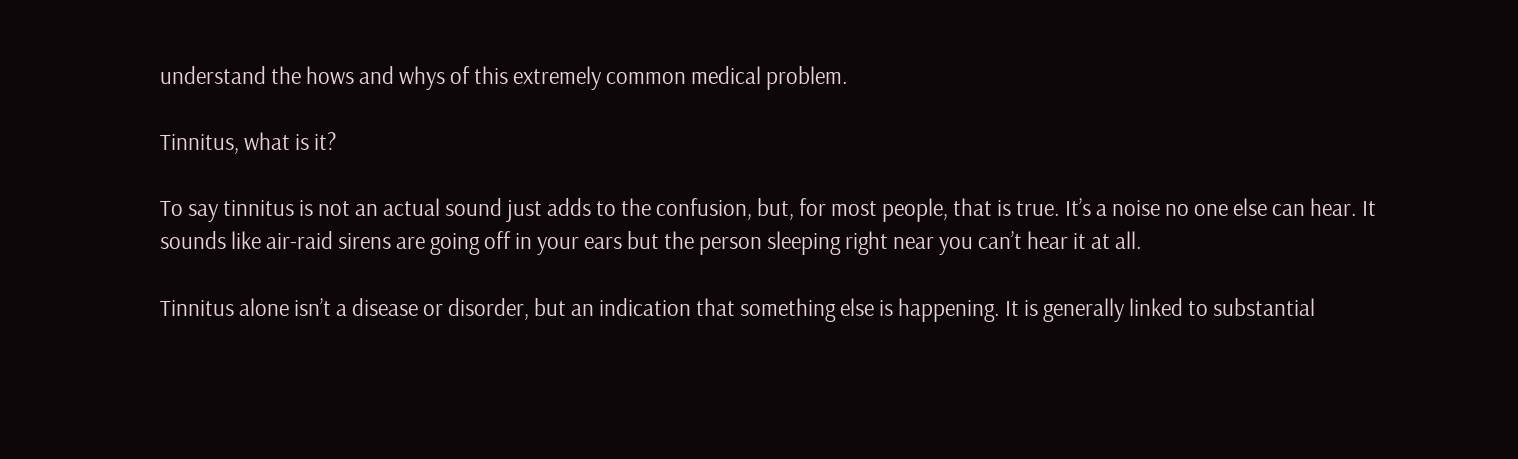understand the hows and whys of this extremely common medical problem.

Tinnitus, what is it?

To say tinnitus is not an actual sound just adds to the confusion, but, for most people, that is true. It’s a noise no one else can hear. It sounds like air-raid sirens are going off in your ears but the person sleeping right near you can’t hear it at all.

Tinnitus alone isn’t a disease or disorder, but an indication that something else is happening. It is generally linked to substantial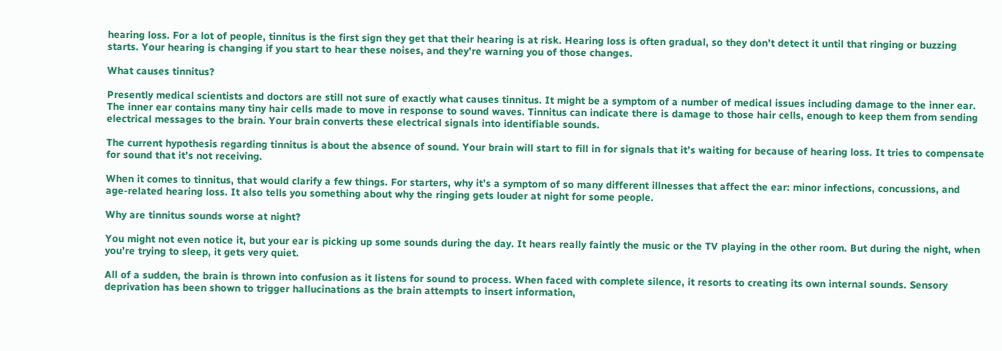hearing loss. For a lot of people, tinnitus is the first sign they get that their hearing is at risk. Hearing loss is often gradual, so they don’t detect it until that ringing or buzzing starts. Your hearing is changing if you start to hear these noises, and they’re warning you of those changes.

What causes tinnitus?

Presently medical scientists and doctors are still not sure of exactly what causes tinnitus. It might be a symptom of a number of medical issues including damage to the inner ear. The inner ear contains many tiny hair cells made to move in response to sound waves. Tinnitus can indicate there is damage to those hair cells, enough to keep them from sending electrical messages to the brain. Your brain converts these electrical signals into identifiable sounds.

The current hypothesis regarding tinnitus is about the absence of sound. Your brain will start to fill in for signals that it’s waiting for because of hearing loss. It tries to compensate for sound that it’s not receiving.

When it comes to tinnitus, that would clarify a few things. For starters, why it’s a symptom of so many different illnesses that affect the ear: minor infections, concussions, and age-related hearing loss. It also tells you something about why the ringing gets louder at night for some people.

Why are tinnitus sounds worse at night?

You might not even notice it, but your ear is picking up some sounds during the day. It hears really faintly the music or the TV playing in the other room. But during the night, when you’re trying to sleep, it gets very quiet.

All of a sudden, the brain is thrown into confusion as it listens for sound to process. When faced with complete silence, it resorts to creating its own internal sounds. Sensory deprivation has been shown to trigger hallucinations as the brain attempts to insert information,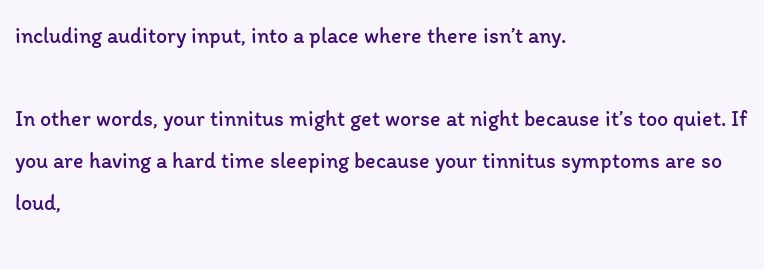including auditory input, into a place where there isn’t any.

In other words, your tinnitus might get worse at night because it’s too quiet. If you are having a hard time sleeping because your tinnitus symptoms are so loud,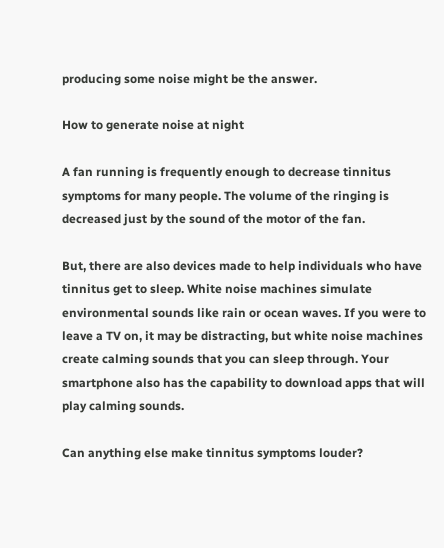producing some noise might be the answer.

How to generate noise at night

A fan running is frequently enough to decrease tinnitus symptoms for many people. The volume of the ringing is decreased just by the sound of the motor of the fan.

But, there are also devices made to help individuals who have tinnitus get to sleep. White noise machines simulate environmental sounds like rain or ocean waves. If you were to leave a TV on, it may be distracting, but white noise machines create calming sounds that you can sleep through. Your smartphone also has the capability to download apps that will play calming sounds.

Can anything else make tinnitus symptoms louder?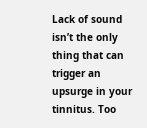Lack of sound isn’t the only thing that can trigger an upsurge in your tinnitus. Too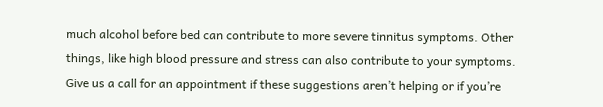much alcohol before bed can contribute to more severe tinnitus symptoms. Other things, like high blood pressure and stress can also contribute to your symptoms. Give us a call for an appointment if these suggestions aren’t helping or if you’re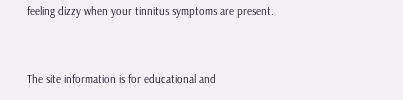feeling dizzy when your tinnitus symptoms are present.


The site information is for educational and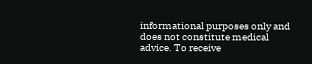informational purposes only and does not constitute medical advice. To receive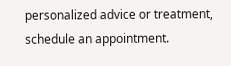personalized advice or treatment, schedule an appointment.